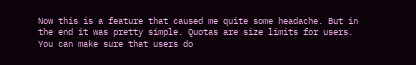Now this is a feature that caused me quite some headache. But in the end it was pretty simple. Quotas are size limits for users. You can make sure that users do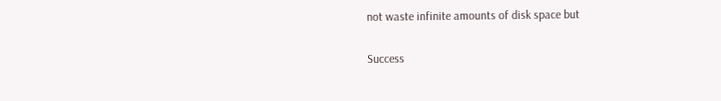not waste infinite amounts of disk space but

Success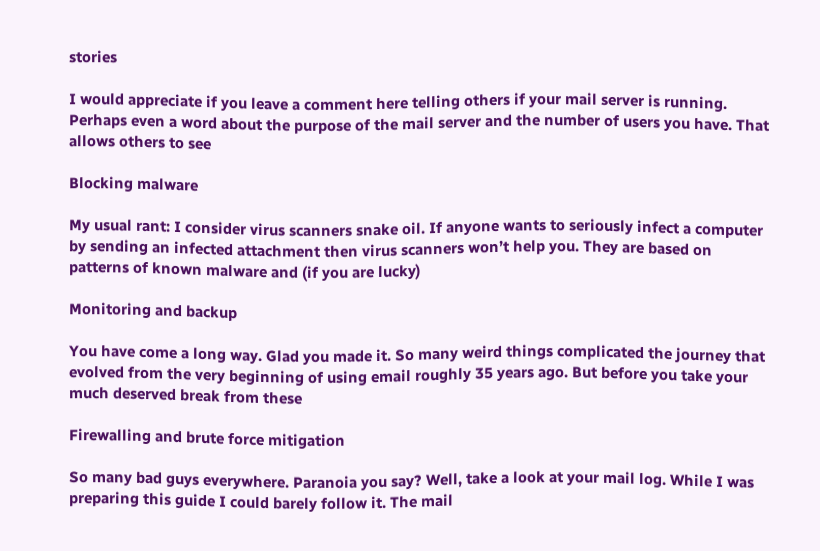stories

I would appreciate if you leave a comment here telling others if your mail server is running. Perhaps even a word about the purpose of the mail server and the number of users you have. That allows others to see

Blocking malware

My usual rant: I consider virus scanners snake oil. If anyone wants to seriously infect a computer by sending an infected attachment then virus scanners won’t help you. They are based on patterns of known malware and (if you are lucky)

Monitoring and backup

You have come a long way. Glad you made it. So many weird things complicated the journey that evolved from the very beginning of using email roughly 35 years ago. But before you take your much deserved break from these

Firewalling and brute force mitigation

So many bad guys everywhere. Paranoia you say? Well, take a look at your mail log. While I was preparing this guide I could barely follow it. The mail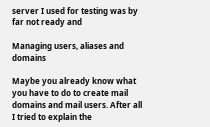server I used for testing was by far not ready and

Managing users, aliases and domains

Maybe you already know what you have to do to create mail domains and mail users. After all I tried to explain the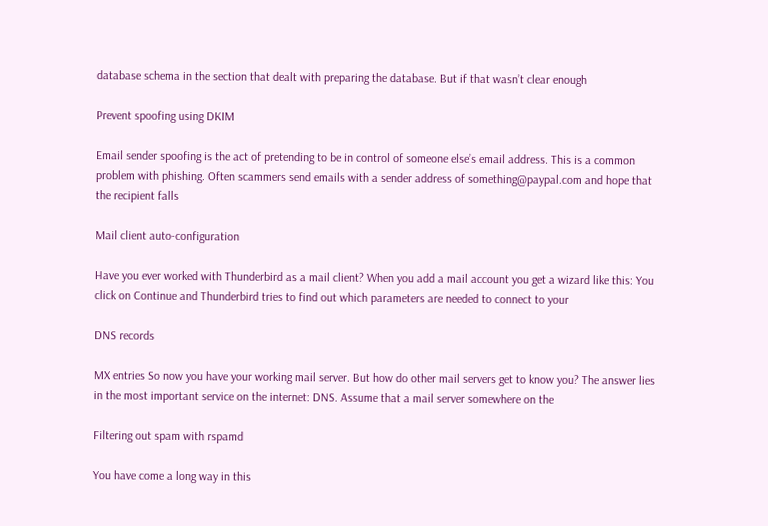database schema in the section that dealt with preparing the database. But if that wasn’t clear enough

Prevent spoofing using DKIM

Email sender spoofing is the act of pretending to be in control of someone else’s email address. This is a common problem with phishing. Often scammers send emails with a sender address of something@paypal.com and hope that the recipient falls

Mail client auto-configuration

Have you ever worked with Thunderbird as a mail client? When you add a mail account you get a wizard like this: You click on Continue and Thunderbird tries to find out which parameters are needed to connect to your

DNS records

MX entries So now you have your working mail server. But how do other mail servers get to know you? The answer lies in the most important service on the internet: DNS. Assume that a mail server somewhere on the

Filtering out spam with rspamd

You have come a long way in this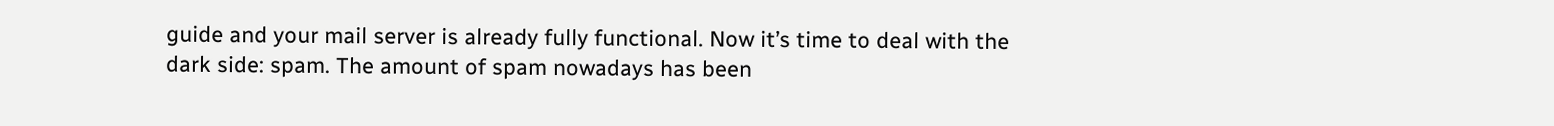guide and your mail server is already fully functional. Now it’s time to deal with the dark side: spam. The amount of spam nowadays has been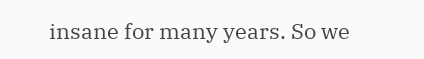insane for many years. So we